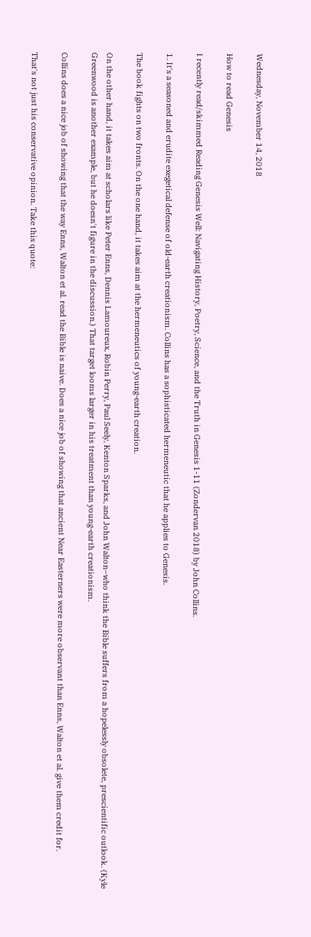Wednesday, November 14, 2018

How to read Genesis

I recently read/skimmed Reading Genesis Well: Navigating History, Poetry, Science, and the Truth in Genesis 1-11 (Zondervan 2018) by John Collins.

1. It's a seasoned and erudite exegetical defense of old-earth creationism. Collins has a sophisticated hermeneutic that he applies to Genesis.

The book fights on two fronts. On the one hand, it takes aim at the hermeneutics of young-earth creation.

On the other hand, it takes aim at scholars like Peter Enns, Dennis Lamoureux, Robin Perry, Paul Seely, Kenton Sparks, and John Walton–who think the Bible suffers from a hopelessly obsolete, prescientific outlook. (Kyle Greenwood is another example, but he doesn't figure in the discussion.) That target looms larger in his treatment than young-earth creationism.

Collins does a nice job of showing that the way Enns, Walton et al. read the Bible is naive. Does a nice job of showing that ancient Near Easterners were more observant than Enns, Walton et al. give them credit for.

That's not just his conservative opinion. Take this quote: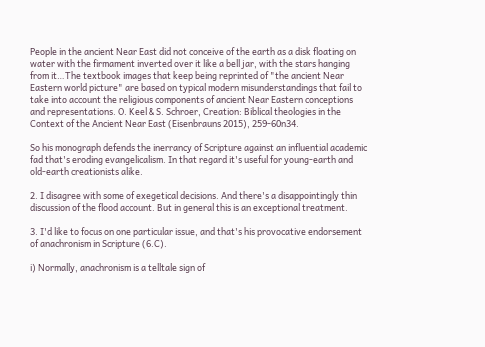People in the ancient Near East did not conceive of the earth as a disk floating on water with the firmament inverted over it like a bell jar, with the stars hanging from it…The textbook images that keep being reprinted of "the ancient Near Eastern world picture" are based on typical modern misunderstandings that fail to take into account the religious components of ancient Near Eastern conceptions and representations. O. Keel & S. Schroer, Creation: Biblical theologies in the Context of the Ancient Near East (Eisenbrauns 2015), 259-60n34.

So his monograph defends the inerrancy of Scripture against an influential academic fad that's eroding evangelicalism. In that regard it's useful for young-earth and old-earth creationists alike.

2. I disagree with some of exegetical decisions. And there's a disappointingly thin discussion of the flood account. But in general this is an exceptional treatment.

3. I'd like to focus on one particular issue, and that's his provocative endorsement of anachronism in Scripture (6.C).

i) Normally, anachronism is a telltale sign of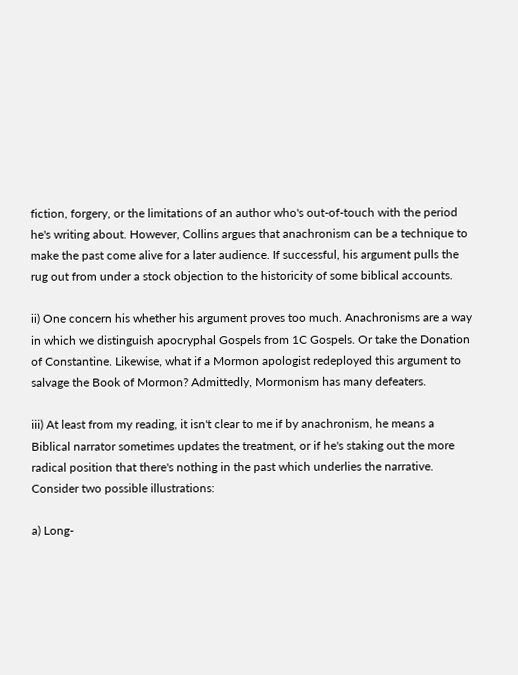fiction, forgery, or the limitations of an author who's out-of-touch with the period he's writing about. However, Collins argues that anachronism can be a technique to make the past come alive for a later audience. If successful, his argument pulls the rug out from under a stock objection to the historicity of some biblical accounts.

ii) One concern his whether his argument proves too much. Anachronisms are a way in which we distinguish apocryphal Gospels from 1C Gospels. Or take the Donation of Constantine. Likewise, what if a Mormon apologist redeployed this argument to salvage the Book of Mormon? Admittedly, Mormonism has many defeaters.

iii) At least from my reading, it isn't clear to me if by anachronism, he means a Biblical narrator sometimes updates the treatment, or if he's staking out the more radical position that there's nothing in the past which underlies the narrative. Consider two possible illustrations:

a) Long-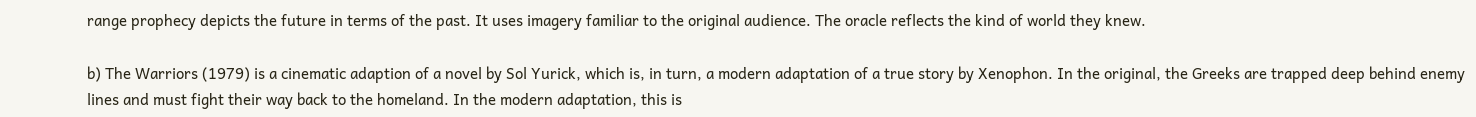range prophecy depicts the future in terms of the past. It uses imagery familiar to the original audience. The oracle reflects the kind of world they knew.

b) The Warriors (1979) is a cinematic adaption of a novel by Sol Yurick, which is, in turn, a modern adaptation of a true story by Xenophon. In the original, the Greeks are trapped deep behind enemy lines and must fight their way back to the homeland. In the modern adaptation, this is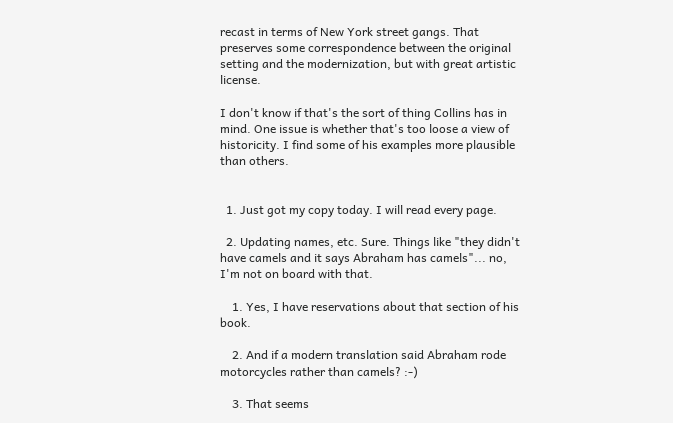recast in terms of New York street gangs. That preserves some correspondence between the original setting and the modernization, but with great artistic license.

I don't know if that's the sort of thing Collins has in mind. One issue is whether that's too loose a view of historicity. I find some of his examples more plausible than others.


  1. Just got my copy today. I will read every page.

  2. Updating names, etc. Sure. Things like "they didn't have camels and it says Abraham has camels"... no, I'm not on board with that.

    1. Yes, I have reservations about that section of his book.

    2. And if a modern translation said Abraham rode motorcycles rather than camels? :-)

    3. That seems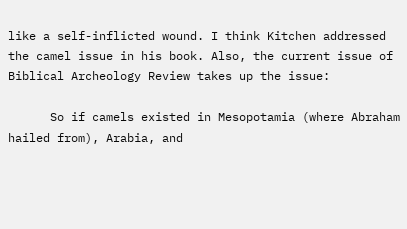like a self-inflicted wound. I think Kitchen addressed the camel issue in his book. Also, the current issue of Biblical Archeology Review takes up the issue:

      So if camels existed in Mesopotamia (where Abraham hailed from), Arabia, and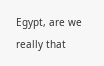Egypt, are we really that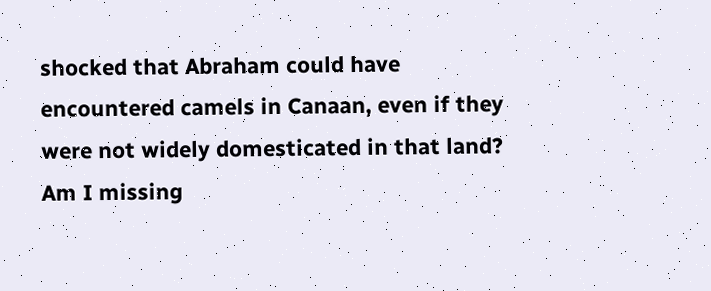shocked that Abraham could have encountered camels in Canaan, even if they were not widely domesticated in that land? Am I missing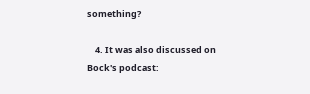something?

    4. It was also discussed on Bock's podcast: